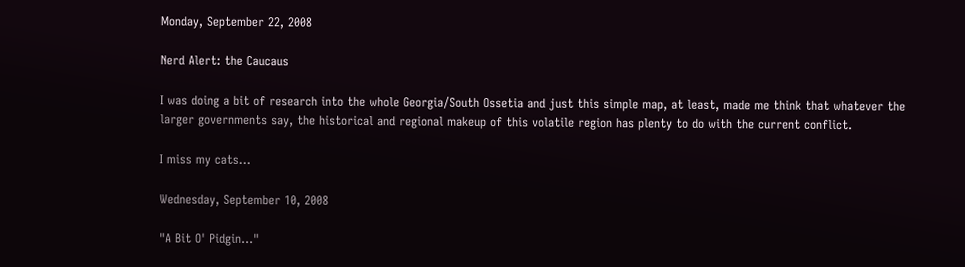Monday, September 22, 2008

Nerd Alert: the Caucaus

I was doing a bit of research into the whole Georgia/South Ossetia and just this simple map, at least, made me think that whatever the larger governments say, the historical and regional makeup of this volatile region has plenty to do with the current conflict.

I miss my cats...

Wednesday, September 10, 2008

"A Bit O' Pidgin..."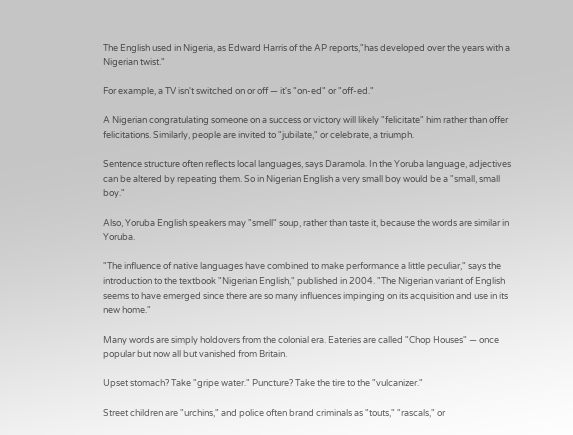The English used in Nigeria, as Edward Harris of the AP reports,"has developed over the years with a Nigerian twist."

For example, a TV isn't switched on or off — it's "on-ed" or "off-ed."

A Nigerian congratulating someone on a success or victory will likely "felicitate" him rather than offer felicitations. Similarly, people are invited to "jubilate," or celebrate, a triumph.

Sentence structure often reflects local languages, says Daramola. In the Yoruba language, adjectives can be altered by repeating them. So in Nigerian English a very small boy would be a "small, small boy."

Also, Yoruba English speakers may "smell" soup, rather than taste it, because the words are similar in Yoruba.

"The influence of native languages have combined to make performance a little peculiar," says the introduction to the textbook "Nigerian English," published in 2004. "The Nigerian variant of English seems to have emerged since there are so many influences impinging on its acquisition and use in its new home."

Many words are simply holdovers from the colonial era. Eateries are called "Chop Houses" — once popular but now all but vanished from Britain.

Upset stomach? Take "gripe water." Puncture? Take the tire to the "vulcanizer."

Street children are "urchins," and police often brand criminals as "touts," "rascals," or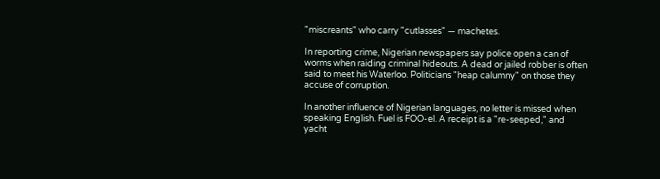"miscreants" who carry "cutlasses" — machetes.

In reporting crime, Nigerian newspapers say police open a can of worms when raiding criminal hideouts. A dead or jailed robber is often said to meet his Waterloo. Politicians "heap calumny" on those they accuse of corruption.

In another influence of Nigerian languages, no letter is missed when speaking English. Fuel is FOO-el. A receipt is a "re-seeped," and yacht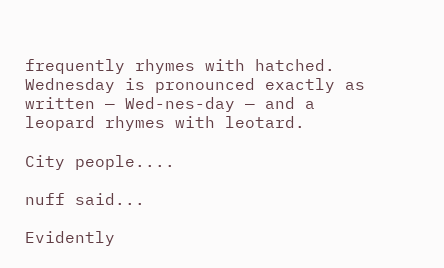frequently rhymes with hatched. Wednesday is pronounced exactly as written — Wed-nes-day — and a leopard rhymes with leotard.

City people....

nuff said...

Evidently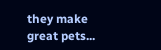they make great pets...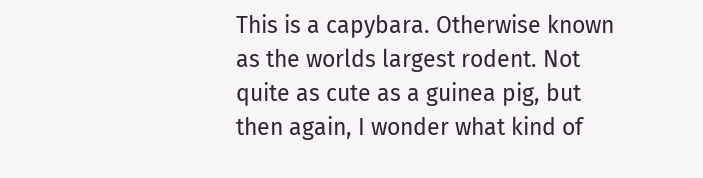This is a capybara. Otherwise known as the worlds largest rodent. Not quite as cute as a guinea pig, but then again, I wonder what kind of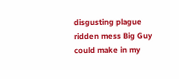disgusting plague ridden mess Big Guy could make in my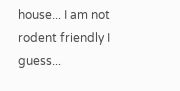house... I am not rodent friendly I guess...